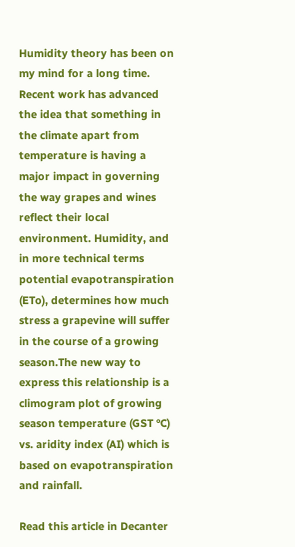Humidity theory has been on my mind for a long time. Recent work has advanced the idea that something in the climate apart from temperature is having a major impact in governing the way grapes and wines reflect their local environment. Humidity, and in more technical terms potential evapotranspiration (ETo), determines how much stress a grapevine will suffer in the course of a growing season.The new way to express this relationship is a climogram plot of growing season temperature (GST °C) vs. aridity index (AI) which is based on evapotranspiration and rainfall.

Read this article in Decanter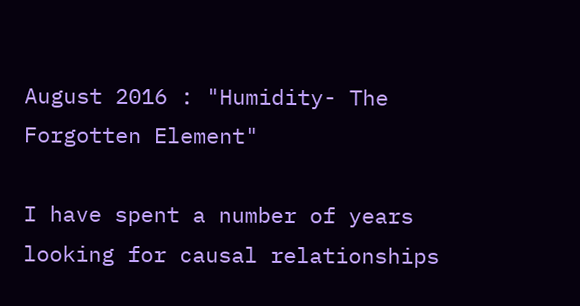August 2016 : "Humidity- The Forgotten Element"

I have spent a number of years looking for causal relationships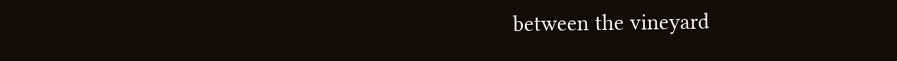between the vineyard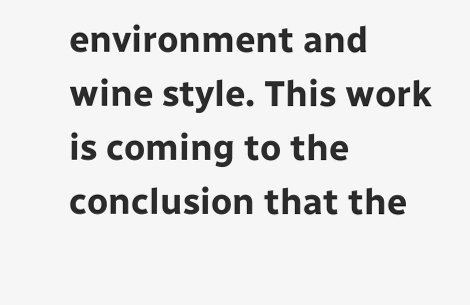environment and wine style. This work is coming to the conclusion that the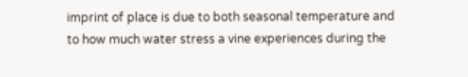imprint of place is due to both seasonal temperature and  to how much water stress a vine experiences during the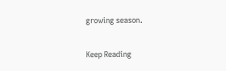growing season.

Keep Reading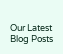Our Latest Blog Posts